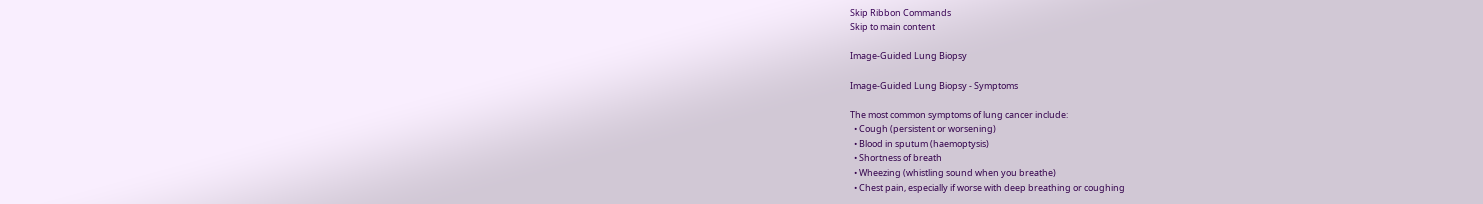Skip Ribbon Commands
Skip to main content

Image-Guided Lung Biopsy

Image-Guided Lung Biopsy - Symptoms

The most common symptoms of lung cancer include:
  • Cough (persistent or worsening)
  • Blood in sputum (haemoptysis)
  • Shortness of breath
  • Wheezing (whistling sound when you breathe)
  • Chest pain, especially if worse with deep breathing or coughing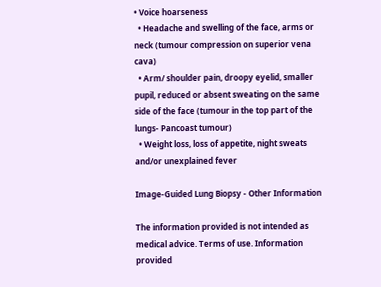• Voice hoarseness
  • Headache and swelling of the face, arms or neck (tumour compression on superior vena cava)
  • Arm/ shoulder pain, droopy eyelid, smaller pupil, reduced or absent sweating on the same side of the face (tumour in the top part of the lungs- Pancoast tumour)
  • Weight loss, loss of appetite, night sweats and/or unexplained fever

Image-Guided Lung Biopsy - Other Information

The information provided is not intended as medical advice. Terms of use. Information provided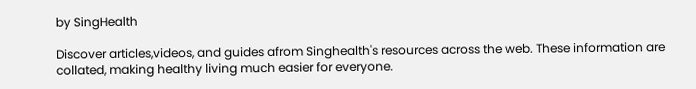by SingHealth

Discover articles,videos, and guides afrom Singhealth's resources across the web. These information are collated, making healthy living much easier for everyone.